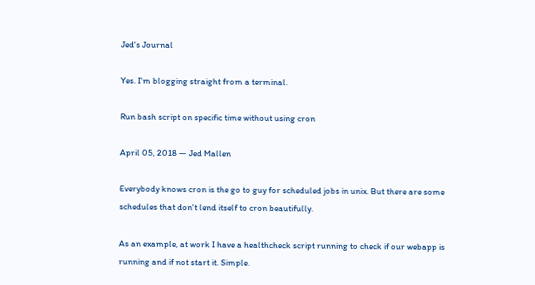Jed's Journal

Yes. I'm blogging straight from a terminal.

Run bash script on specific time without using cron

April 05, 2018 — Jed Mallen

Everybody knows cron is the go to guy for scheduled jobs in unix. But there are some schedules that don't lend itself to cron beautifully.

As an example, at work I have a healthcheck script running to check if our webapp is running and if not start it. Simple.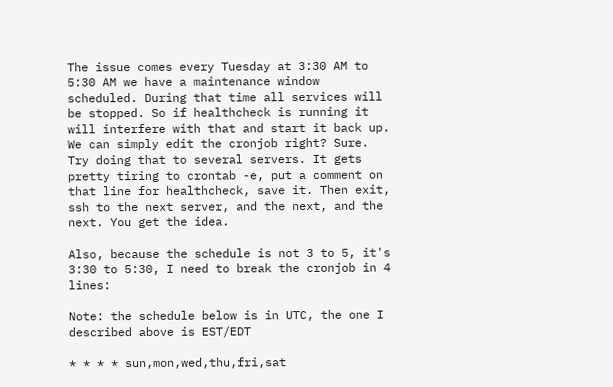The issue comes every Tuesday at 3:30 AM to 5:30 AM we have a maintenance window scheduled. During that time all services will be stopped. So if healthcheck is running it will interfere with that and start it back up. We can simply edit the cronjob right? Sure. Try doing that to several servers. It gets pretty tiring to crontab -e, put a comment on that line for healthcheck, save it. Then exit, ssh to the next server, and the next, and the next. You get the idea.

Also, because the schedule is not 3 to 5, it's 3:30 to 5:30, I need to break the cronjob in 4 lines:

Note: the schedule below is in UTC, the one I described above is EST/EDT

* * * * sun,mon,wed,thu,fri,sat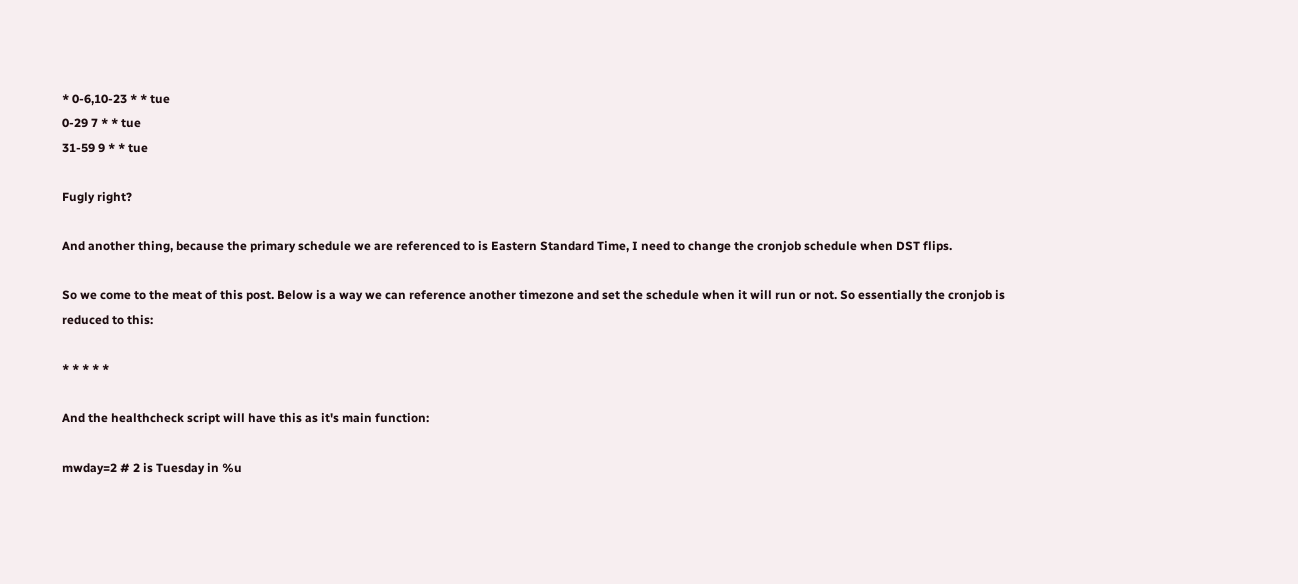* 0-6,10-23 * * tue
0-29 7 * * tue
31-59 9 * * tue

Fugly right?

And another thing, because the primary schedule we are referenced to is Eastern Standard Time, I need to change the cronjob schedule when DST flips.

So we come to the meat of this post. Below is a way we can reference another timezone and set the schedule when it will run or not. So essentially the cronjob is reduced to this:

* * * * *

And the healthcheck script will have this as it's main function:

mwday=2 # 2 is Tuesday in %u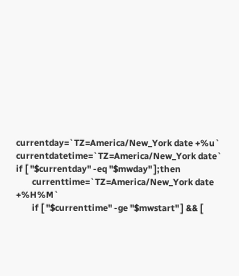currentday=`TZ=America/New_York date +%u`
currentdatetime=`TZ=America/New_York date`
if [ "$currentday" -eq "$mwday" ];then
        currenttime=`TZ=America/New_York date +%H%M`
        if [ "$currenttime" -ge "$mwstart" ] && [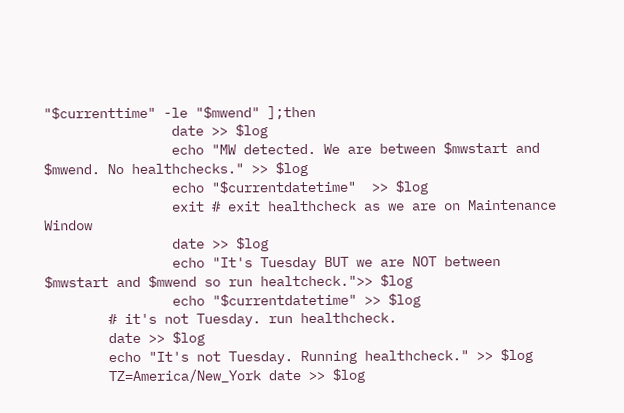"$currenttime" -le "$mwend" ];then
                date >> $log
                echo "MW detected. We are between $mwstart and $mwend. No healthchecks." >> $log
                echo "$currentdatetime"  >> $log
                exit # exit healthcheck as we are on Maintenance Window
                date >> $log
                echo "It's Tuesday BUT we are NOT between $mwstart and $mwend so run healtcheck.">> $log
                echo "$currentdatetime" >> $log
        # it's not Tuesday. run healthcheck.
        date >> $log
        echo "It's not Tuesday. Running healthcheck." >> $log
        TZ=America/New_York date >> $log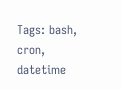Tags: bash, cron, datetime